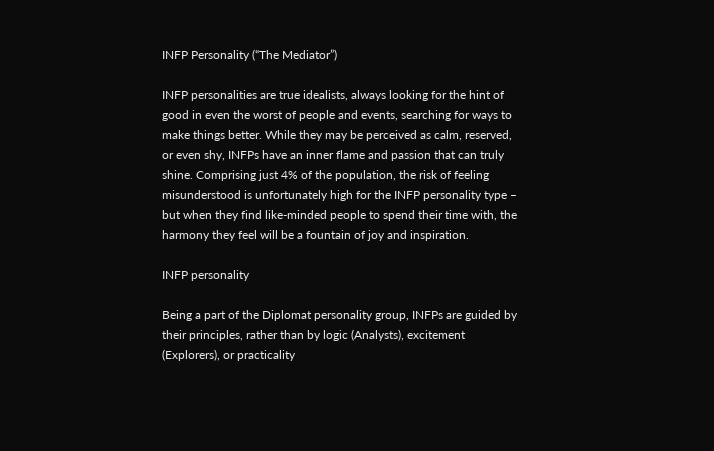INFP Personality (“The Mediator”)

INFP personalities are true idealists, always looking for the hint of good in even the worst of people and events, searching for ways to make things better. While they may be perceived as calm, reserved, or even shy, INFPs have an inner flame and passion that can truly shine. Comprising just 4% of the population, the risk of feeling misunderstood is unfortunately high for the INFP personality type – but when they find like-minded people to spend their time with, the harmony they feel will be a fountain of joy and inspiration.

INFP personality

Being a part of the Diplomat personality group, INFPs are guided by their principles, rather than by logic (Analysts), excitement (Explorers), or practicality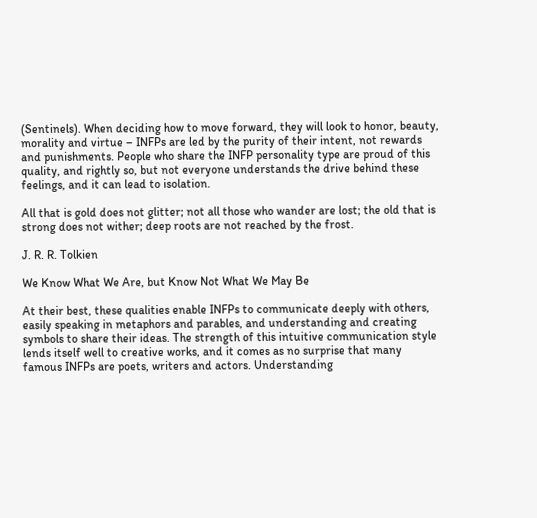(Sentinels). When deciding how to move forward, they will look to honor, beauty, morality and virtue – INFPs are led by the purity of their intent, not rewards and punishments. People who share the INFP personality type are proud of this quality, and rightly so, but not everyone understands the drive behind these feelings, and it can lead to isolation.

All that is gold does not glitter; not all those who wander are lost; the old that is strong does not wither; deep roots are not reached by the frost.

J. R. R. Tolkien

We Know What We Are, but Know Not What We May Be

At their best, these qualities enable INFPs to communicate deeply with others, easily speaking in metaphors and parables, and understanding and creating symbols to share their ideas. The strength of this intuitive communication style lends itself well to creative works, and it comes as no surprise that many famous INFPs are poets, writers and actors. Understanding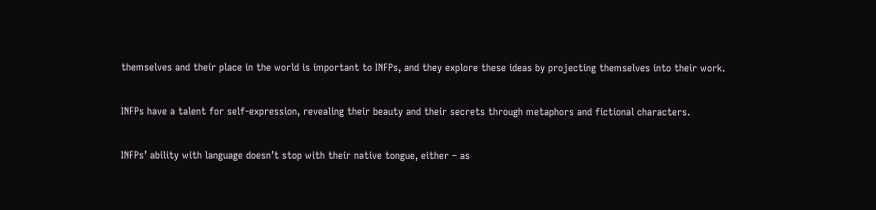themselves and their place in the world is important to INFPs, and they explore these ideas by projecting themselves into their work.

INFPs have a talent for self-expression, revealing their beauty and their secrets through metaphors and fictional characters.

INFPs’ ability with language doesn’t stop with their native tongue, either – as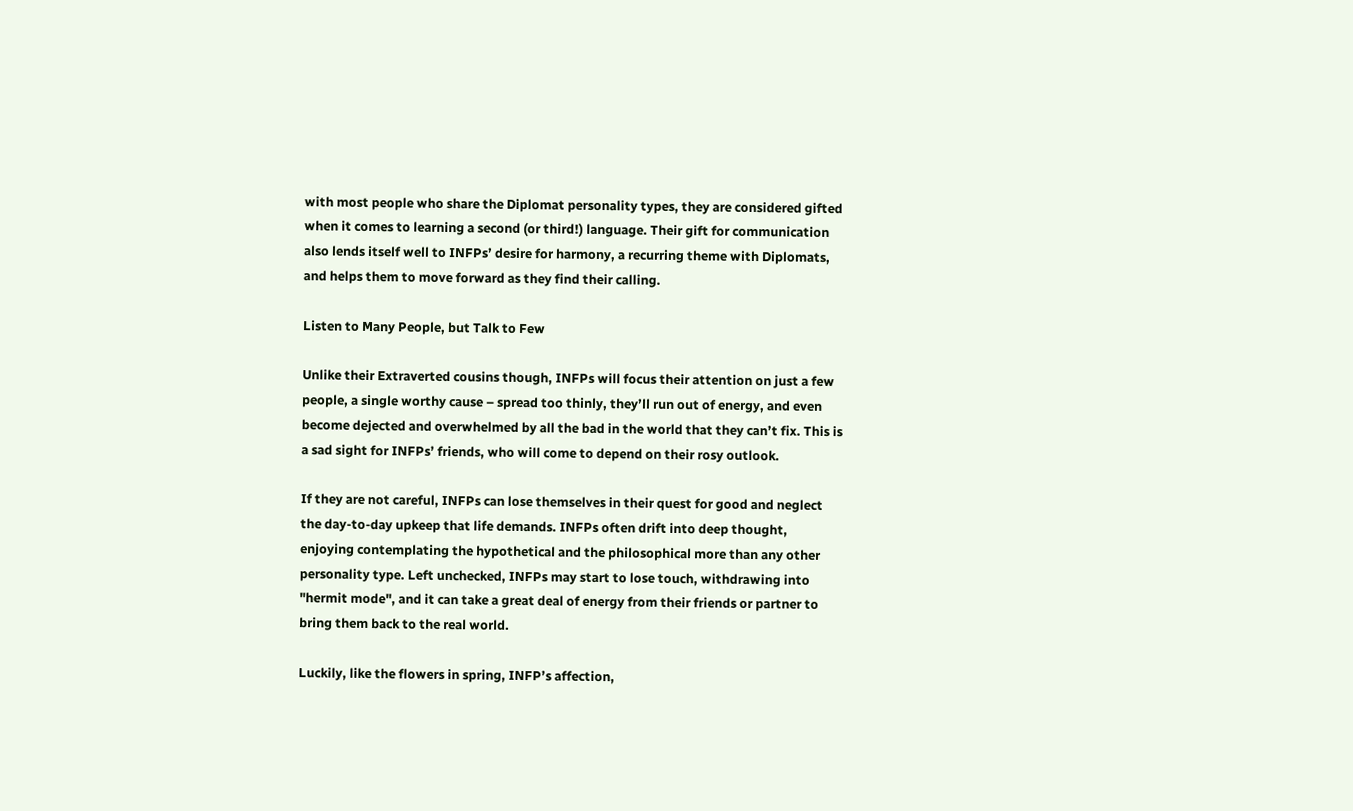with most people who share the Diplomat personality types, they are considered gifted when it comes to learning a second (or third!) language. Their gift for communication also lends itself well to INFPs’ desire for harmony, a recurring theme with Diplomats, and helps them to move forward as they find their calling.

Listen to Many People, but Talk to Few

Unlike their Extraverted cousins though, INFPs will focus their attention on just a few people, a single worthy cause – spread too thinly, they’ll run out of energy, and even become dejected and overwhelmed by all the bad in the world that they can’t fix. This is a sad sight for INFPs’ friends, who will come to depend on their rosy outlook.

If they are not careful, INFPs can lose themselves in their quest for good and neglect the day-to-day upkeep that life demands. INFPs often drift into deep thought, enjoying contemplating the hypothetical and the philosophical more than any other personality type. Left unchecked, INFPs may start to lose touch, withdrawing into "hermit mode", and it can take a great deal of energy from their friends or partner to bring them back to the real world.

Luckily, like the flowers in spring, INFP’s affection,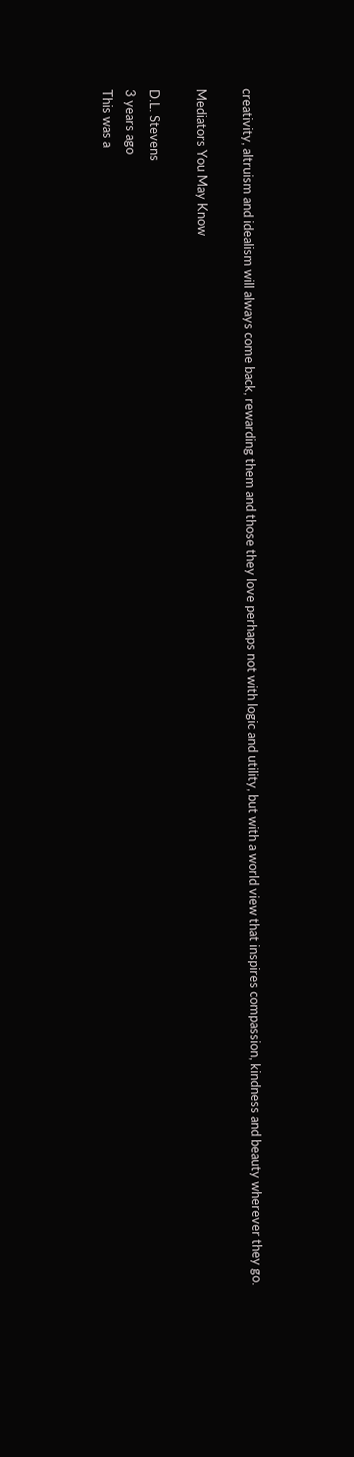creativity, altruism and idealism will always come back, rewarding them and those they love perhaps not with logic and utility, but with a world view that inspires compassion, kindness and beauty wherever they go.

Mediators You May Know

D.L. Stevens
3 years ago
This was a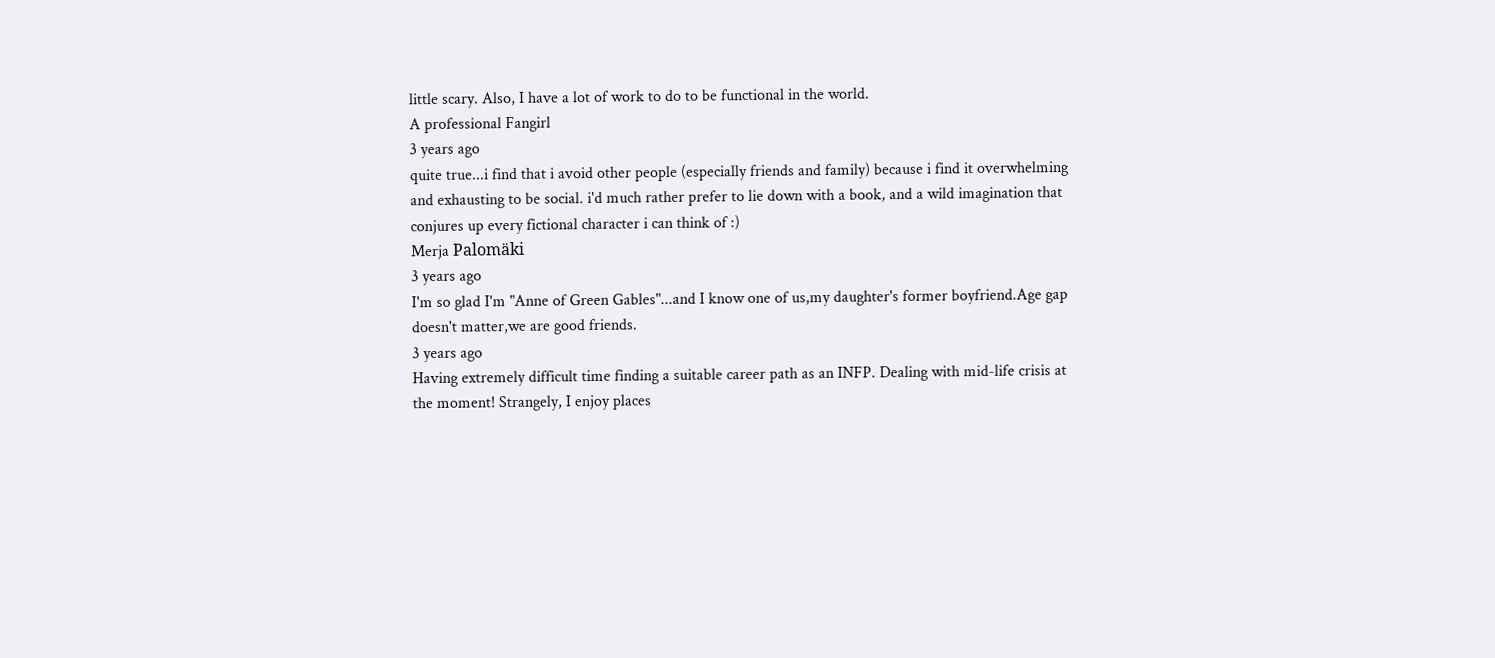little scary. Also, I have a lot of work to do to be functional in the world.
A professional Fangirl
3 years ago
quite true...i find that i avoid other people (especially friends and family) because i find it overwhelming and exhausting to be social. i'd much rather prefer to lie down with a book, and a wild imagination that conjures up every fictional character i can think of :)
Merja Palomäki
3 years ago
I'm so glad I'm "Anne of Green Gables"...and I know one of us,my daughter's former boyfriend.Age gap doesn't matter,we are good friends.
3 years ago
Having extremely difficult time finding a suitable career path as an INFP. Dealing with mid-life crisis at the moment! Strangely, I enjoy places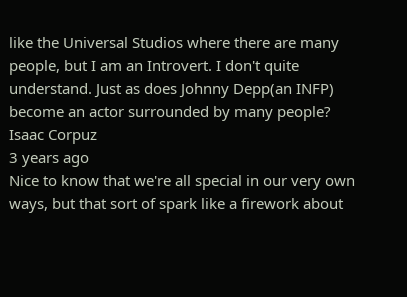like the Universal Studios where there are many people, but I am an Introvert. I don't quite understand. Just as does Johnny Depp(an INFP) become an actor surrounded by many people?
Isaac Corpuz
3 years ago
Nice to know that we're all special in our very own ways, but that sort of spark like a firework about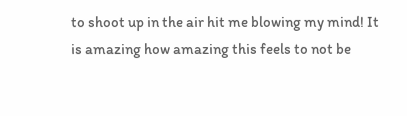to shoot up in the air hit me blowing my mind! It is amazing how amazing this feels to not be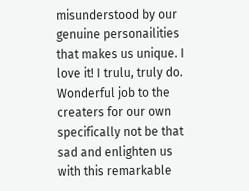misunderstood by our genuine personailities that makes us unique. I love it! I trulu, truly do. Wonderful job to the creaters for our own specifically not be that sad and enlighten us with this remarkable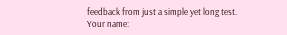feedback from just a simple yet long test.
Your name: